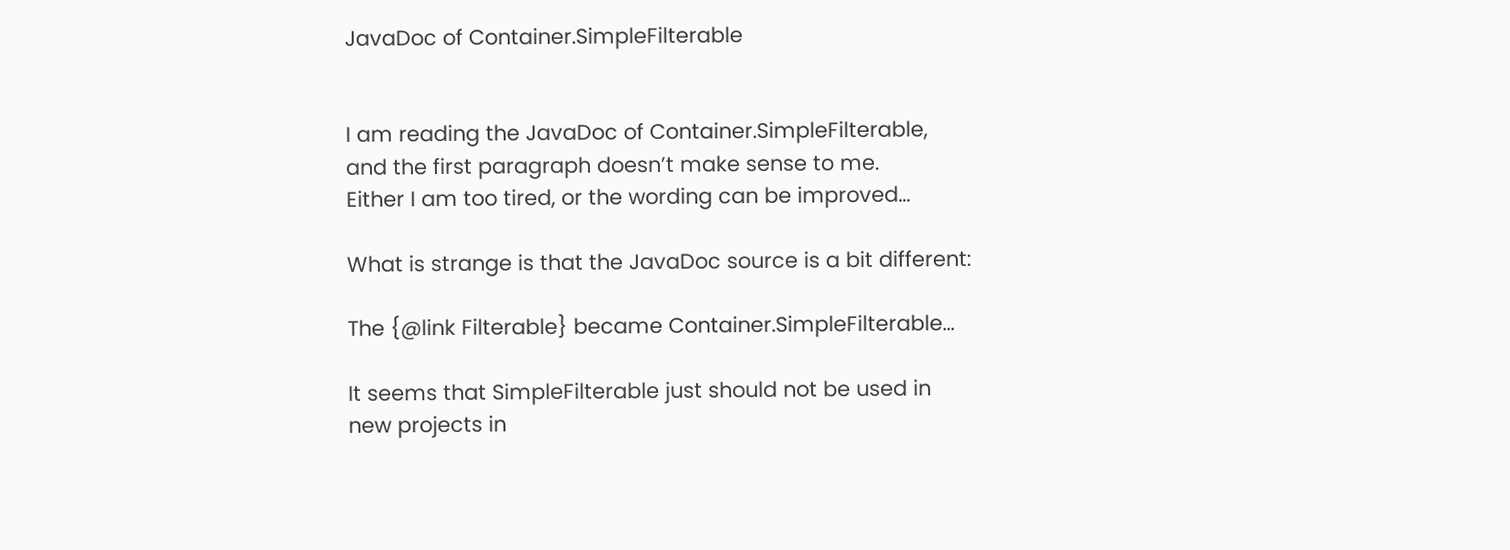JavaDoc of Container.SimpleFilterable


I am reading the JavaDoc of Container.SimpleFilterable, and the first paragraph doesn’t make sense to me.
Either I am too tired, or the wording can be improved…

What is strange is that the JavaDoc source is a bit different:

The {@link Filterable} became Container.SimpleFilterable…

It seems that SimpleFilterable just should not be used in new projects in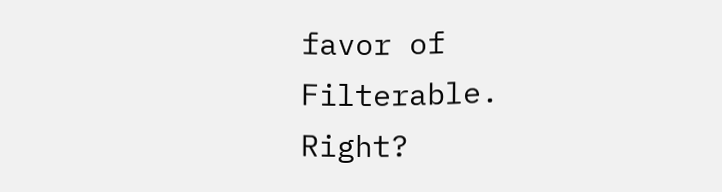favor of Filterable. Right?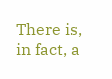There is, in fact, a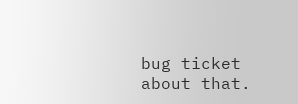bug ticket
about that.